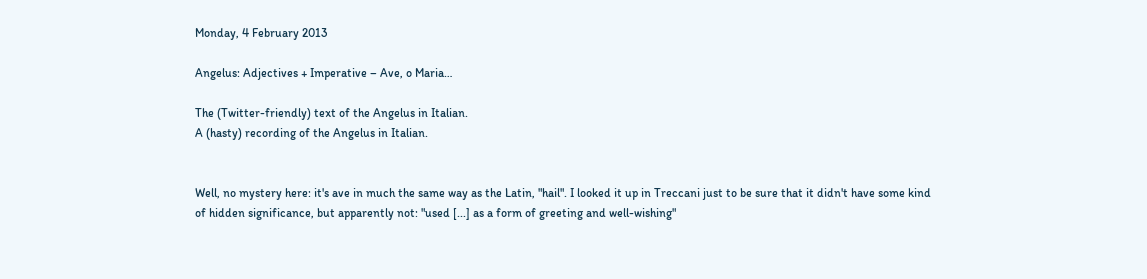Monday, 4 February 2013

Angelus: Adjectives + Imperative – Ave, o Maria…

The (Twitter-friendly) text of the Angelus in Italian.
A (hasty) recording of the Angelus in Italian.


Well, no mystery here: it's ave in much the same way as the Latin, "hail". I looked it up in Treccani just to be sure that it didn't have some kind of hidden significance, but apparently not: "used [...] as a form of greeting and well-wishing"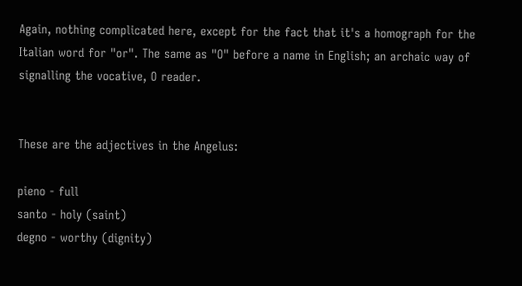Again, nothing complicated here, except for the fact that it's a homograph for the Italian word for "or". The same as "O" before a name in English; an archaic way of signalling the vocative, O reader.


These are the adjectives in the Angelus:

pieno - full
santo - holy (saint)
degno - worthy (dignity)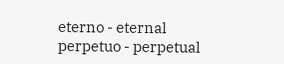eterno - eternal
perpetuo - perpetual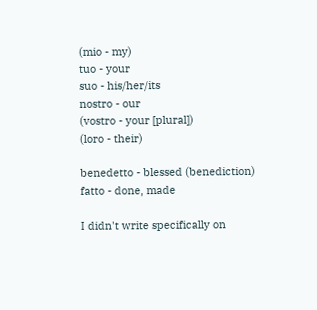(mio - my)
tuo - your
suo - his/her/its
nostro - our
(vostro - your [plural])
(loro - their)

benedetto - blessed (benediction)
fatto - done, made

I didn't write specifically on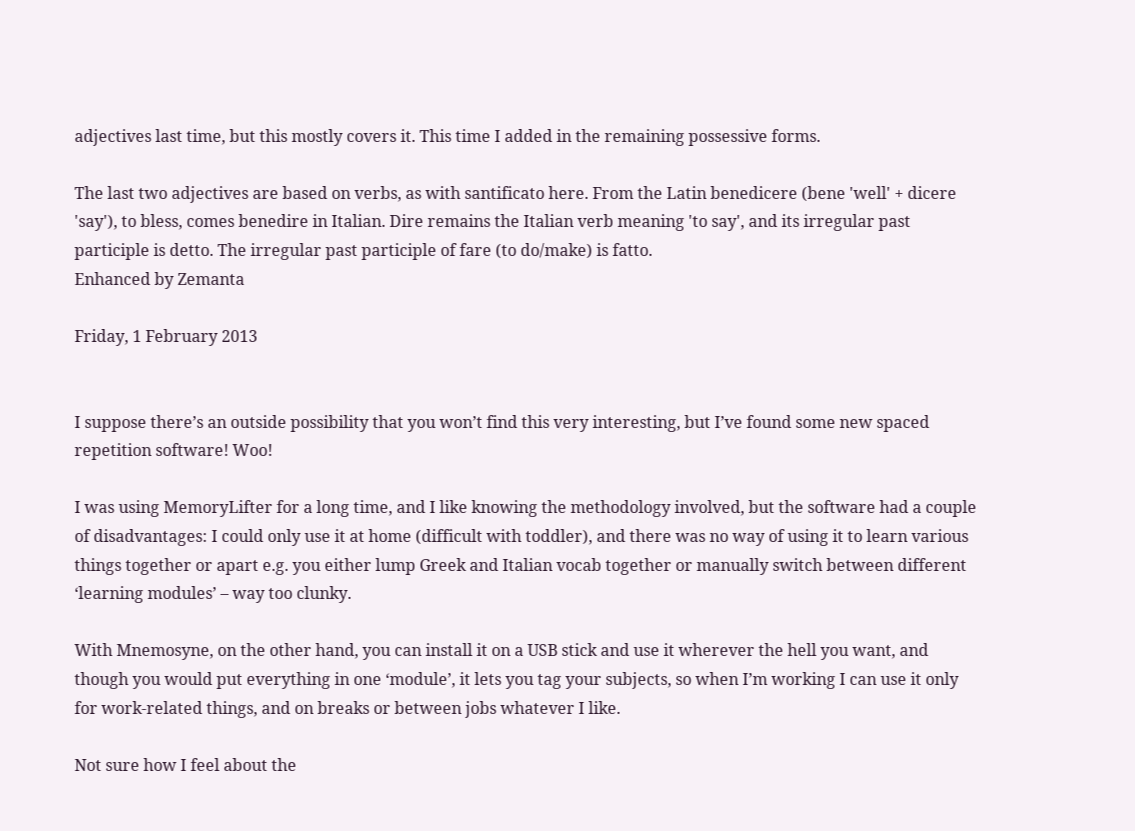adjectives last time, but this mostly covers it. This time I added in the remaining possessive forms.

The last two adjectives are based on verbs, as with santificato here. From the Latin benedicere (bene 'well' + dicere 'say'), to bless, comes benedire in Italian. Dire remains the Italian verb meaning 'to say', and its irregular past participle is detto. The irregular past participle of fare (to do/make) is fatto.
Enhanced by Zemanta

Friday, 1 February 2013


I suppose there’s an outside possibility that you won’t find this very interesting, but I’ve found some new spaced repetition software! Woo!

I was using MemoryLifter for a long time, and I like knowing the methodology involved, but the software had a couple of disadvantages: I could only use it at home (difficult with toddler), and there was no way of using it to learn various things together or apart e.g. you either lump Greek and Italian vocab together or manually switch between different ‘learning modules’ – way too clunky.

With Mnemosyne, on the other hand, you can install it on a USB stick and use it wherever the hell you want, and though you would put everything in one ‘module’, it lets you tag your subjects, so when I’m working I can use it only for work-related things, and on breaks or between jobs whatever I like.

Not sure how I feel about the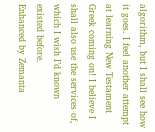algorithm, but I shall see how it goes. I feel another attempt at learning New Testament Greek coming on! I believe I shall also use the services of, which I wish I’d known existed before.
Enhanced by Zemanta